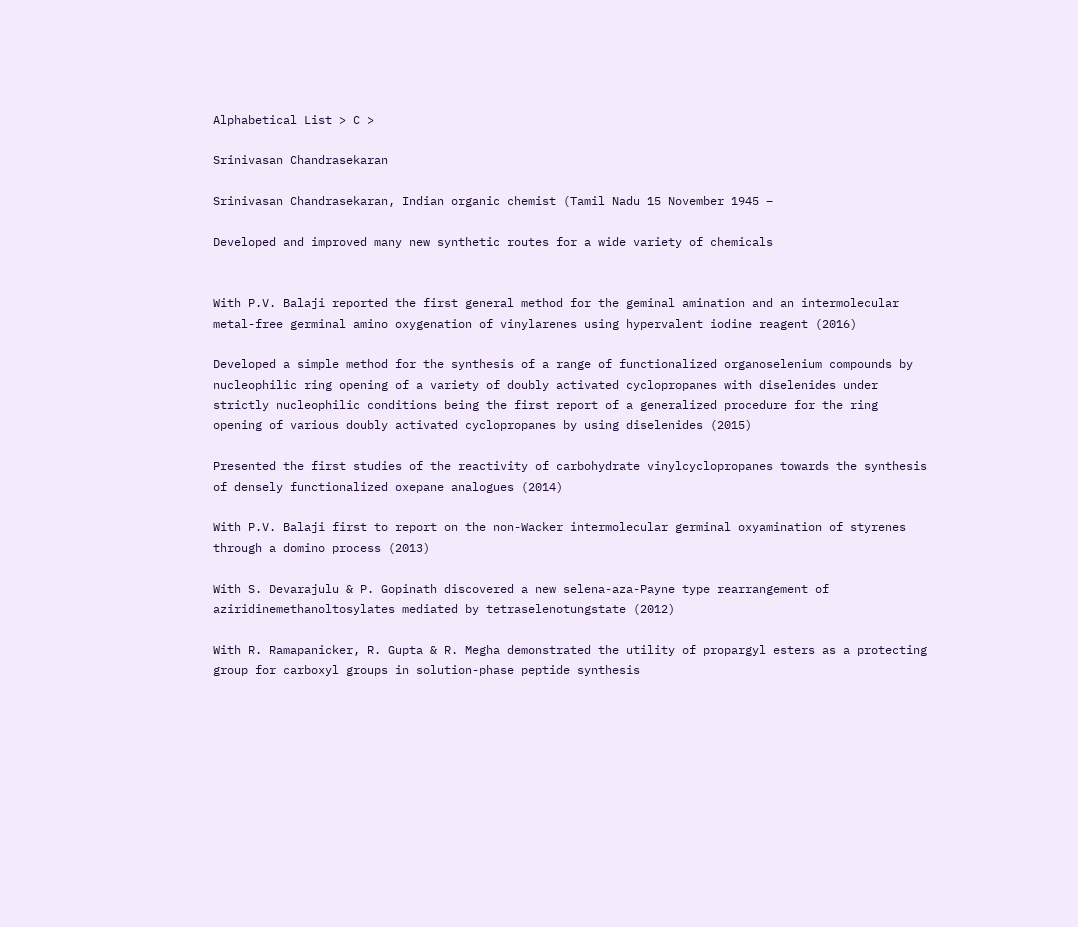Alphabetical List > C >

Srinivasan Chandrasekaran

Srinivasan Chandrasekaran, Indian organic chemist (Tamil Nadu 15 November 1945 –

Developed and improved many new synthetic routes for a wide variety of chemicals


With P.V. Balaji reported the first general method for the geminal amination and an intermolecular metal-free germinal amino oxygenation of vinylarenes using hypervalent iodine reagent (2016)

Developed a simple method for the synthesis of a range of functionalized organoselenium compounds by nucleophilic ring opening of a variety of doubly activated cyclopropanes with diselenides under strictly nucleophilic conditions being the first report of a generalized procedure for the ring opening of various doubly activated cyclopropanes by using diselenides (2015)

Presented the first studies of the reactivity of carbohydrate vinylcyclopropanes towards the synthesis of densely functionalized oxepane analogues (2014)

With P.V. Balaji first to report on the non-Wacker intermolecular germinal oxyamination of styrenes through a domino process (2013)

With S. Devarajulu & P. Gopinath discovered a new selena-aza-Payne type rearrangement of aziridinemethanoltosylates mediated by tetraselenotungstate (2012)

With R. Ramapanicker, R. Gupta & R. Megha demonstrated the utility of propargyl esters as a protecting group for carboxyl groups in solution-phase peptide synthesis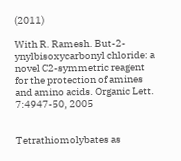(2011)

With R. Ramesh. But-2-ynylbisoxycarbonyl chloride: a novel C2-symmetric reagent for the protection of amines and amino acids. Organic Lett. 7:4947-50, 2005


Tetrathiomolybates as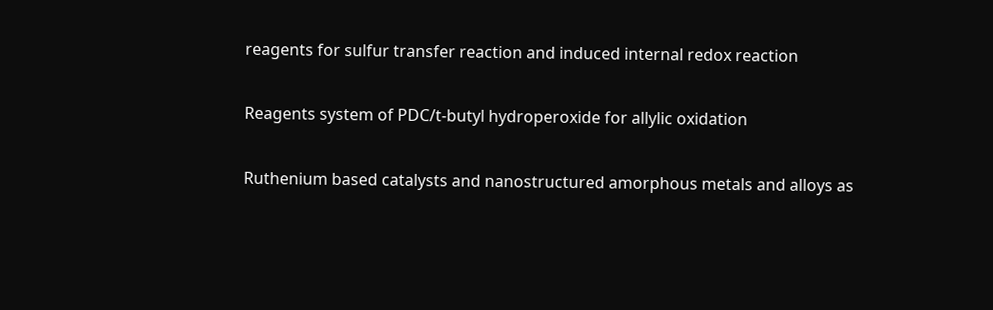reagents for sulfur transfer reaction and induced internal redox reaction

Reagents system of PDC/t-butyl hydroperoxide for allylic oxidation

Ruthenium based catalysts and nanostructured amorphous metals and alloys as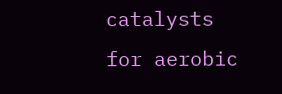catalysts for aerobic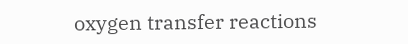oxygen transfer reactions